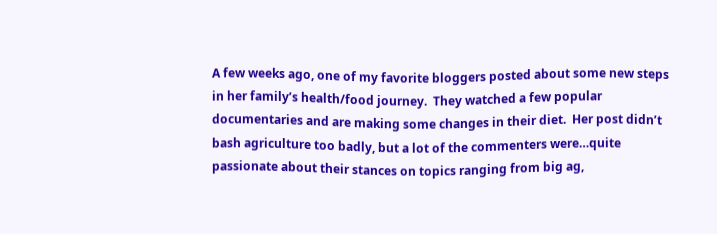A few weeks ago, one of my favorite bloggers posted about some new steps in her family’s health/food journey.  They watched a few popular documentaries and are making some changes in their diet.  Her post didn’t bash agriculture too badly, but a lot of the commenters were…quite passionate about their stances on topics ranging from big ag,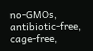no-GMOs, antibiotic-free, cage-free,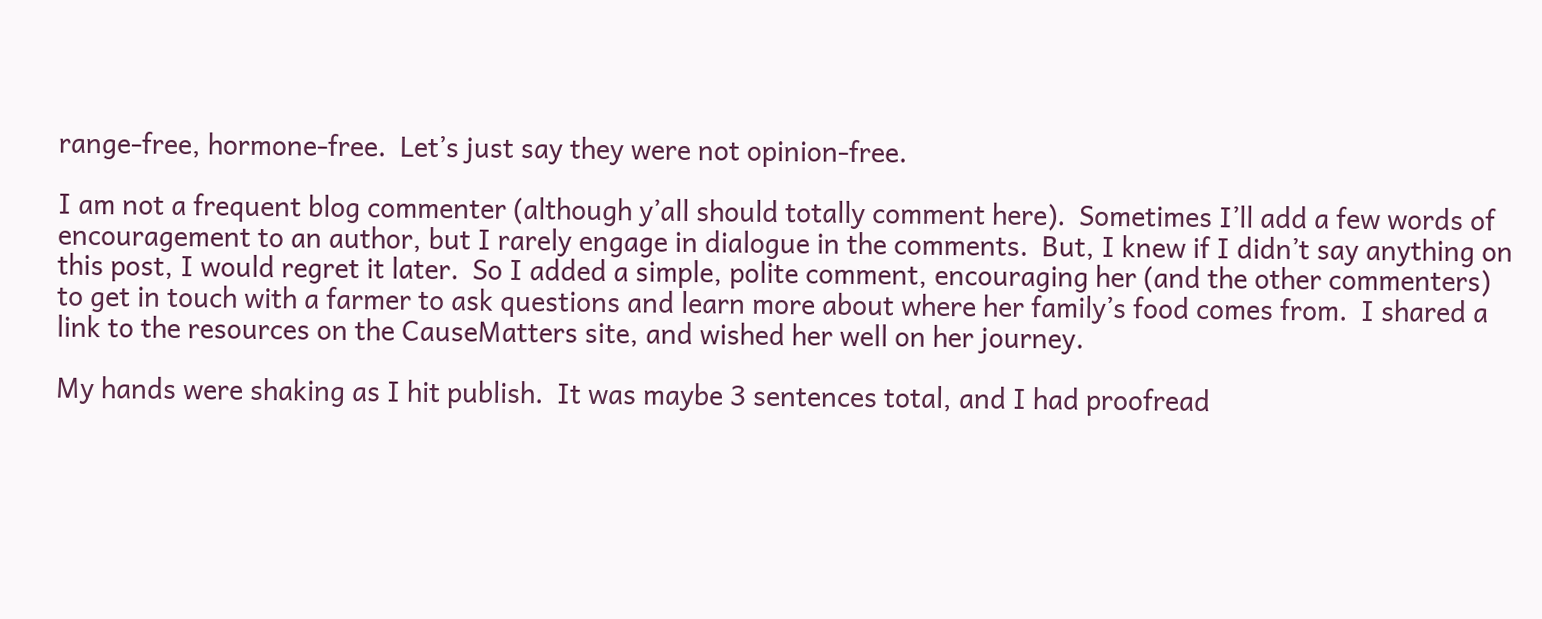range-free, hormone-free.  Let’s just say they were not opinion-free.

I am not a frequent blog commenter (although y’all should totally comment here).  Sometimes I’ll add a few words of encouragement to an author, but I rarely engage in dialogue in the comments.  But, I knew if I didn’t say anything on this post, I would regret it later.  So I added a simple, polite comment, encouraging her (and the other commenters) to get in touch with a farmer to ask questions and learn more about where her family’s food comes from.  I shared a link to the resources on the CauseMatters site, and wished her well on her journey.

My hands were shaking as I hit publish.  It was maybe 3 sentences total, and I had proofread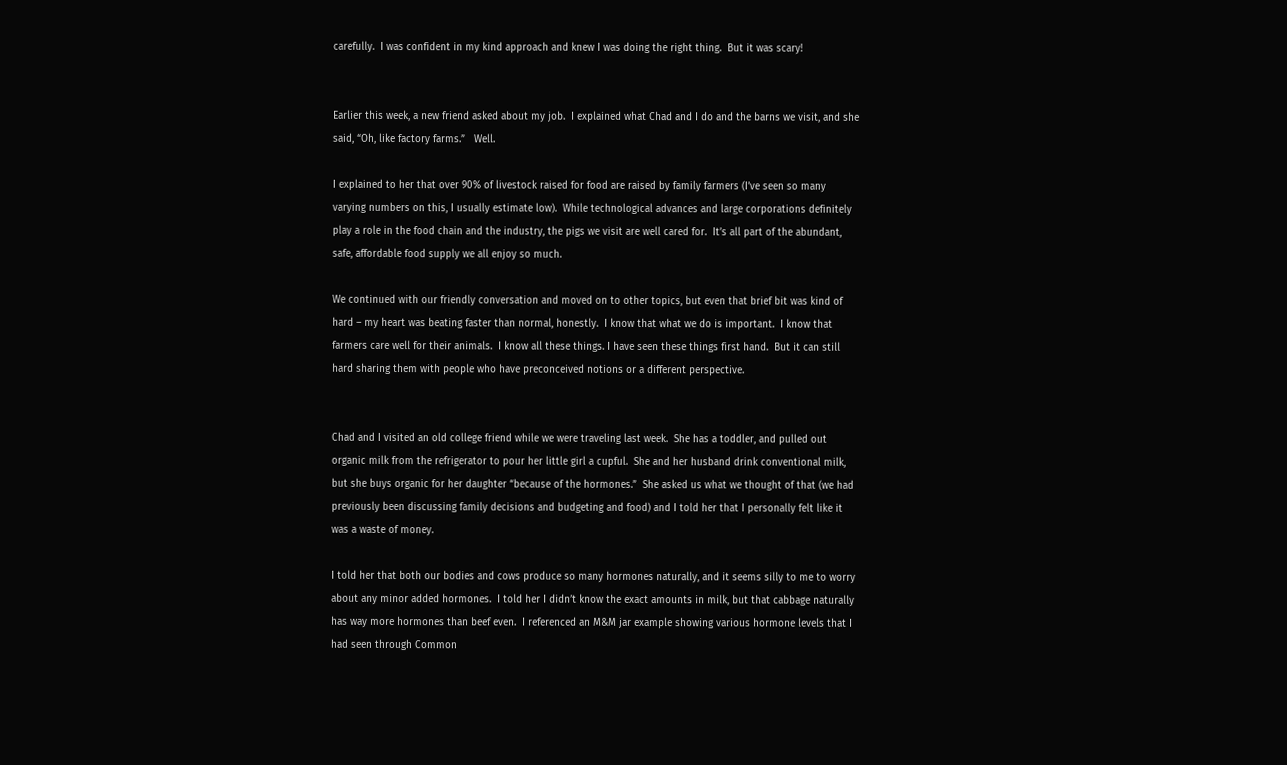carefully.  I was confident in my kind approach and knew I was doing the right thing.  But it was scary!


Earlier this week, a new friend asked about my job.  I explained what Chad and I do and the barns we visit, and she said, “Oh, like factory farms.”   Well.

I explained to her that over 90% of livestock raised for food are raised by family farmers (I’ve seen so many varying numbers on this, I usually estimate low).  While technological advances and large corporations definitely play a role in the food chain and the industry, the pigs we visit are well cared for.  It’s all part of the abundant, safe, affordable food supply we all enjoy so much.

We continued with our friendly conversation and moved on to other topics, but even that brief bit was kind of hard – my heart was beating faster than normal, honestly.  I know that what we do is important.  I know that farmers care well for their animals.  I know all these things. I have seen these things first hand.  But it can still hard sharing them with people who have preconceived notions or a different perspective.


Chad and I visited an old college friend while we were traveling last week.  She has a toddler, and pulled out organic milk from the refrigerator to pour her little girl a cupful.  She and her husband drink conventional milk, but she buys organic for her daughter “because of the hormones.”  She asked us what we thought of that (we had previously been discussing family decisions and budgeting and food) and I told her that I personally felt like it was a waste of money.

I told her that both our bodies and cows produce so many hormones naturally, and it seems silly to me to worry about any minor added hormones.  I told her I didn’t know the exact amounts in milk, but that cabbage naturally has way more hormones than beef even.  I referenced an M&M jar example showing various hormone levels that I had seen through Common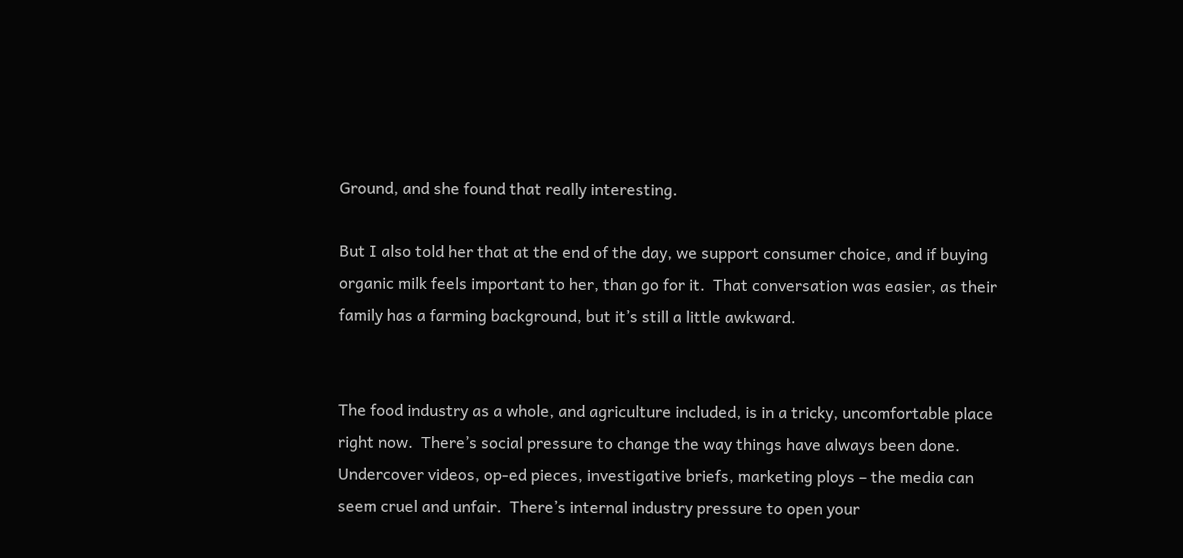Ground, and she found that really interesting.

But I also told her that at the end of the day, we support consumer choice, and if buying organic milk feels important to her, than go for it.  That conversation was easier, as their family has a farming background, but it’s still a little awkward.


The food industry as a whole, and agriculture included, is in a tricky, uncomfortable place right now.  There’s social pressure to change the way things have always been done.  Undercover videos, op-ed pieces, investigative briefs, marketing ploys – the media can seem cruel and unfair.  There’s internal industry pressure to open your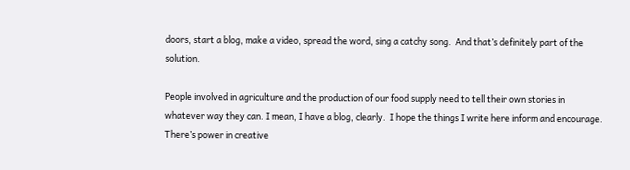doors, start a blog, make a video, spread the word, sing a catchy song.  And that’s definitely part of the solution.

People involved in agriculture and the production of our food supply need to tell their own stories in whatever way they can. I mean, I have a blog, clearly.  I hope the things I write here inform and encourage. There’s power in creative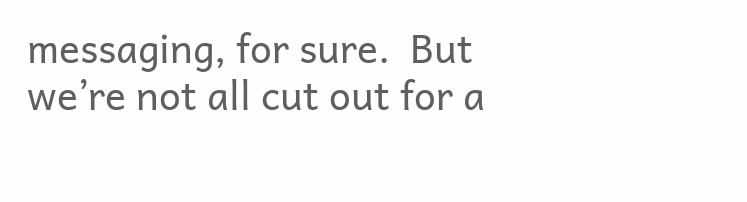messaging, for sure.  But we’re not all cut out for a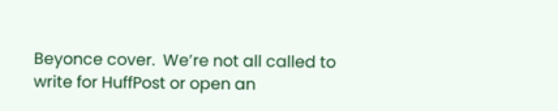Beyonce cover.  We’re not all called to write for HuffPost or open an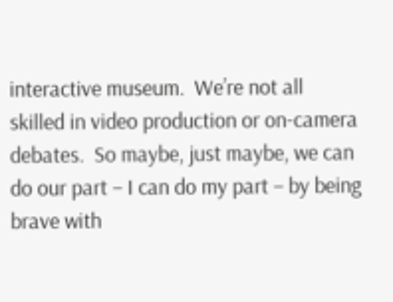interactive museum.  We’re not all skilled in video production or on-camera debates.  So maybe, just maybe, we can do our part – I can do my part – by being brave with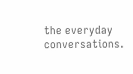the everyday conversations.